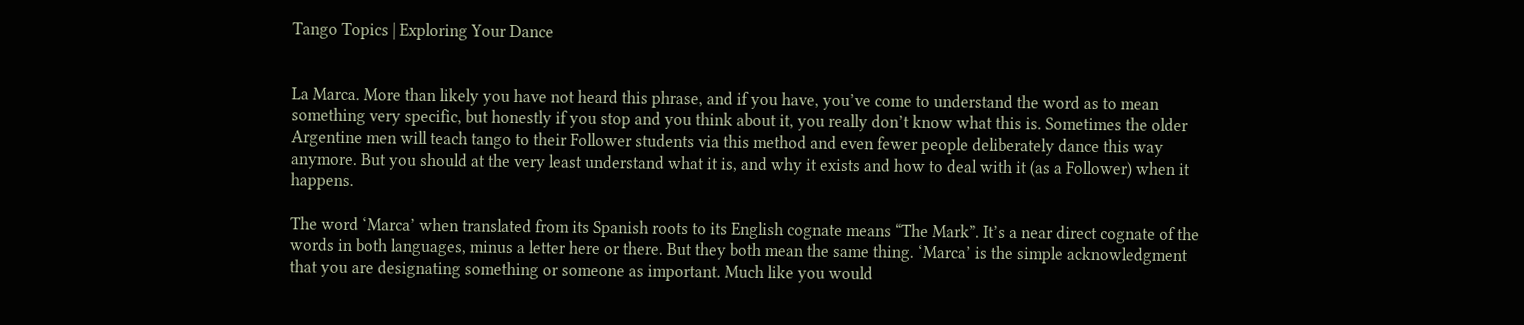Tango Topics | Exploring Your Dance


La Marca. More than likely you have not heard this phrase, and if you have, you’ve come to understand the word as to mean something very specific, but honestly if you stop and you think about it, you really don’t know what this is. Sometimes the older Argentine men will teach tango to their Follower students via this method and even fewer people deliberately dance this way anymore. But you should at the very least understand what it is, and why it exists and how to deal with it (as a Follower) when it happens.

The word ‘Marca’ when translated from its Spanish roots to its English cognate means “The Mark”. It’s a near direct cognate of the words in both languages, minus a letter here or there. But they both mean the same thing. ‘Marca’ is the simple acknowledgment that you are designating something or someone as important. Much like you would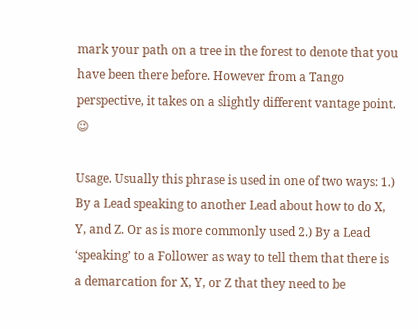mark your path on a tree in the forest to denote that you have been there before. However from a Tango perspective, it takes on a slightly different vantage point. 😉

Usage. Usually this phrase is used in one of two ways: 1.) By a Lead speaking to another Lead about how to do X, Y, and Z. Or as is more commonly used 2.) By a Lead ‘speaking’ to a Follower as way to tell them that there is a demarcation for X, Y, or Z that they need to be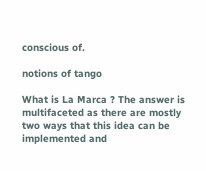conscious of.

notions of tango

What is La Marca ? The answer is multifaceted as there are mostly two ways that this idea can be implemented and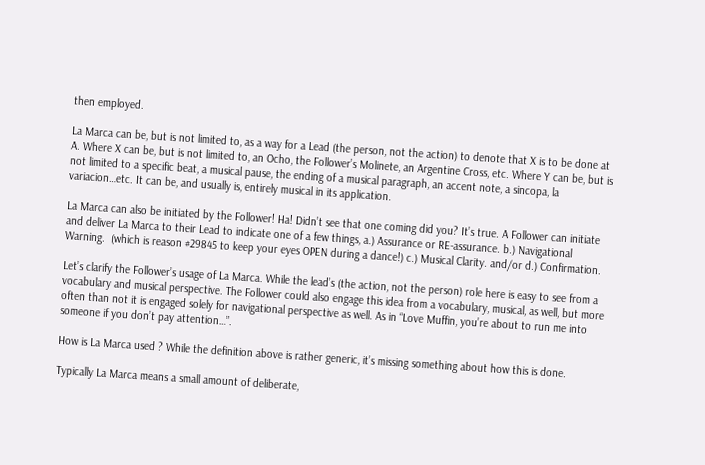then employed.

La Marca can be, but is not limited to, as a way for a Lead (the person, not the action) to denote that X is to be done at A. Where X can be, but is not limited to, an Ocho, the Follower’s Molinete, an Argentine Cross, etc. Where Y can be, but is not limited to a specific beat, a musical pause, the ending of a musical paragraph, an accent note, a sincopa, la variacion…etc. It can be, and usually is, entirely musical in its application.

La Marca can also be initiated by the Follower! Ha! Didn’t see that one coming did you? It’s true. A Follower can initiate and deliver La Marca to their Lead to indicate one of a few things, a.) Assurance or RE-assurance. b.) Navigational Warning.  (which is reason #29845 to keep your eyes OPEN during a dance!) c.) Musical Clarity. and/or d.) Confirmation.

Let’s clarify the Follower’s usage of La Marca. While the lead’s (the action, not the person) role here is easy to see from a vocabulary and musical perspective. The Follower could also engage this idea from a vocabulary, musical, as well, but more often than not it is engaged solely for navigational perspective as well. As in “Love Muffin, you’re about to run me into someone if you don’t pay attention…”.

How is La Marca used ? While the definition above is rather generic, it’s missing something about how this is done.

Typically La Marca means a small amount of deliberate,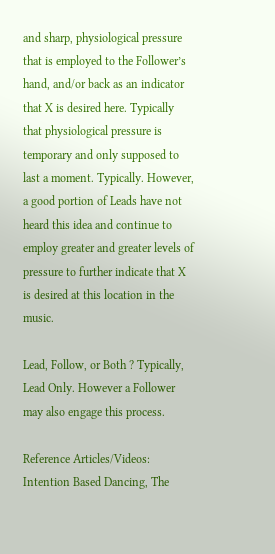and sharp, physiological pressure that is employed to the Follower’s hand, and/or back as an indicator that X is desired here. Typically that physiological pressure is temporary and only supposed to last a moment. Typically. However, a good portion of Leads have not heard this idea and continue to employ greater and greater levels of pressure to further indicate that X is desired at this location in the music.

Lead, Follow, or Both ? Typically, Lead Only. However a Follower may also engage this process.

Reference Articles/Videos: Intention Based Dancing, The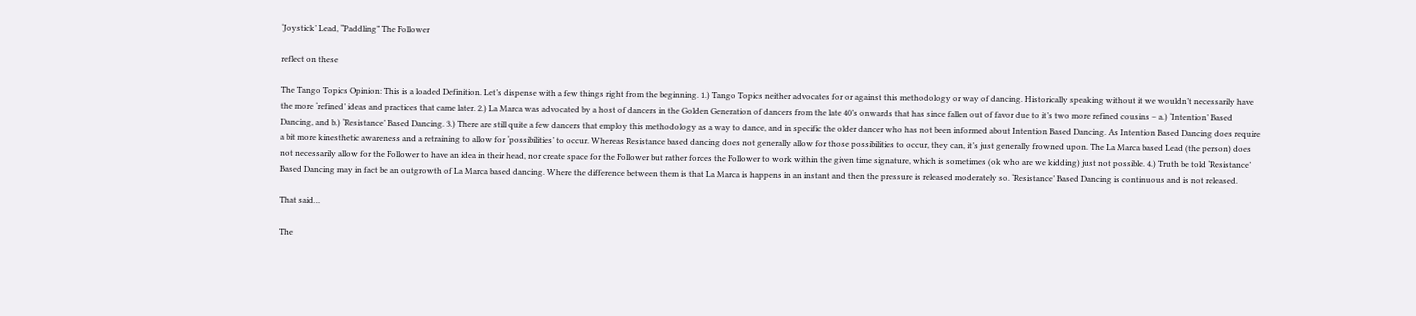‘Joystick’ Lead, “Paddling” The Follower

reflect on these

The Tango Topics Opinion: This is a loaded Definition. Let’s dispense with a few things right from the beginning. 1.) Tango Topics neither advocates for or against this methodology or way of dancing. Historically speaking without it we wouldn’t necessarily have the more ‘refined’ ideas and practices that came later. 2.) La Marca was advocated by a host of dancers in the Golden Generation of dancers from the late 40’s onwards that has since fallen out of favor due to it’s two more refined cousins – a.) ‘Intention’ Based Dancing, and b.) ‘Resistance’ Based Dancing. 3.) There are still quite a few dancers that employ this methodology as a way to dance, and in specific the older dancer who has not been informed about Intention Based Dancing. As Intention Based Dancing does require a bit more kinesthetic awareness and a retraining to allow for ‘possibilities’ to occur. Whereas Resistance based dancing does not generally allow for those possibilities to occur, they can, it’s just generally frowned upon. The La Marca based Lead (the person) does not necessarily allow for the Follower to have an idea in their head, nor create space for the Follower but rather forces the Follower to work within the given time signature, which is sometimes (ok who are we kidding) just not possible. 4.) Truth be told ‘Resistance’ Based Dancing may in fact be an outgrowth of La Marca based dancing. Where the difference between them is that La Marca is happens in an instant and then the pressure is released moderately so. ‘Resistance’ Based Dancing is continuous and is not released.

That said…

The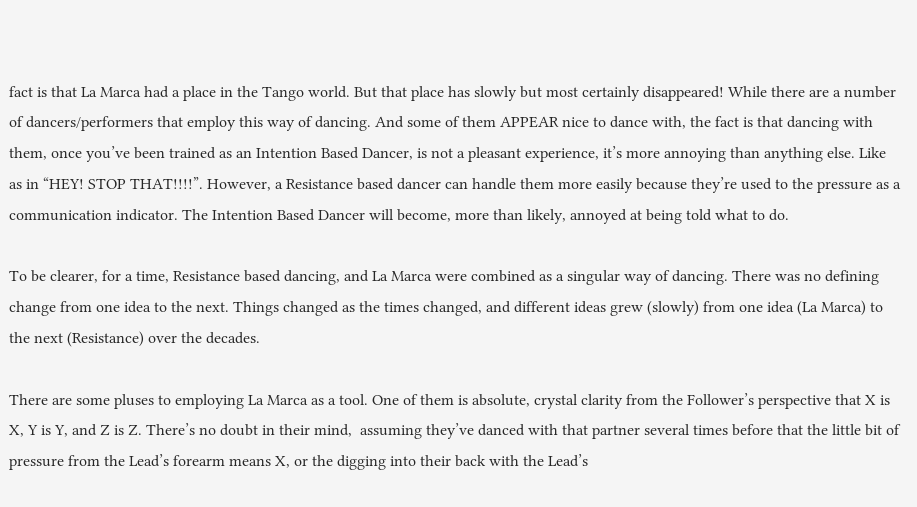fact is that La Marca had a place in the Tango world. But that place has slowly but most certainly disappeared! While there are a number of dancers/performers that employ this way of dancing. And some of them APPEAR nice to dance with, the fact is that dancing with them, once you’ve been trained as an Intention Based Dancer, is not a pleasant experience, it’s more annoying than anything else. Like as in “HEY! STOP THAT!!!!”. However, a Resistance based dancer can handle them more easily because they’re used to the pressure as a communication indicator. The Intention Based Dancer will become, more than likely, annoyed at being told what to do.

To be clearer, for a time, Resistance based dancing, and La Marca were combined as a singular way of dancing. There was no defining change from one idea to the next. Things changed as the times changed, and different ideas grew (slowly) from one idea (La Marca) to the next (Resistance) over the decades.

There are some pluses to employing La Marca as a tool. One of them is absolute, crystal clarity from the Follower’s perspective that X is X, Y is Y, and Z is Z. There’s no doubt in their mind,  assuming they’ve danced with that partner several times before that the little bit of pressure from the Lead’s forearm means X, or the digging into their back with the Lead’s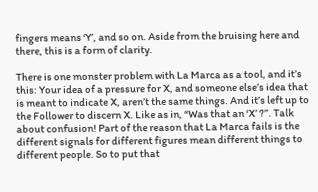fingers means ‘Y’, and so on. Aside from the bruising here and there, this is a form of clarity.

There is one monster problem with La Marca as a tool, and it’s this: Your idea of a pressure for X, and someone else’s idea that is meant to indicate X, aren’t the same things. And it’s left up to the Follower to discern X. Like as in, “Was that an ‘X’ ?”. Talk about confusion! Part of the reason that La Marca fails is the different signals for different figures mean different things to different people. So to put that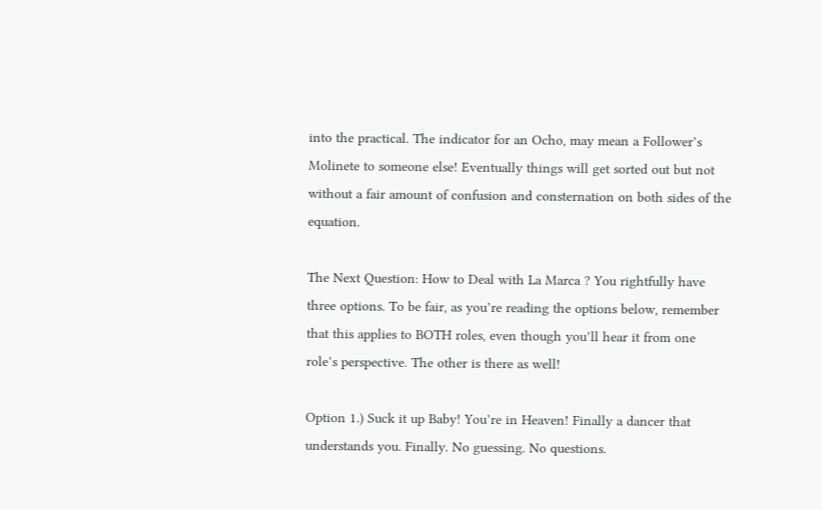into the practical. The indicator for an Ocho, may mean a Follower’s Molinete to someone else! Eventually things will get sorted out but not without a fair amount of confusion and consternation on both sides of the equation.

The Next Question: How to Deal with La Marca ? You rightfully have three options. To be fair, as you’re reading the options below, remember that this applies to BOTH roles, even though you’ll hear it from one role’s perspective. The other is there as well!

Option 1.) Suck it up Baby! You’re in Heaven! Finally a dancer that understands you. Finally. No guessing. No questions.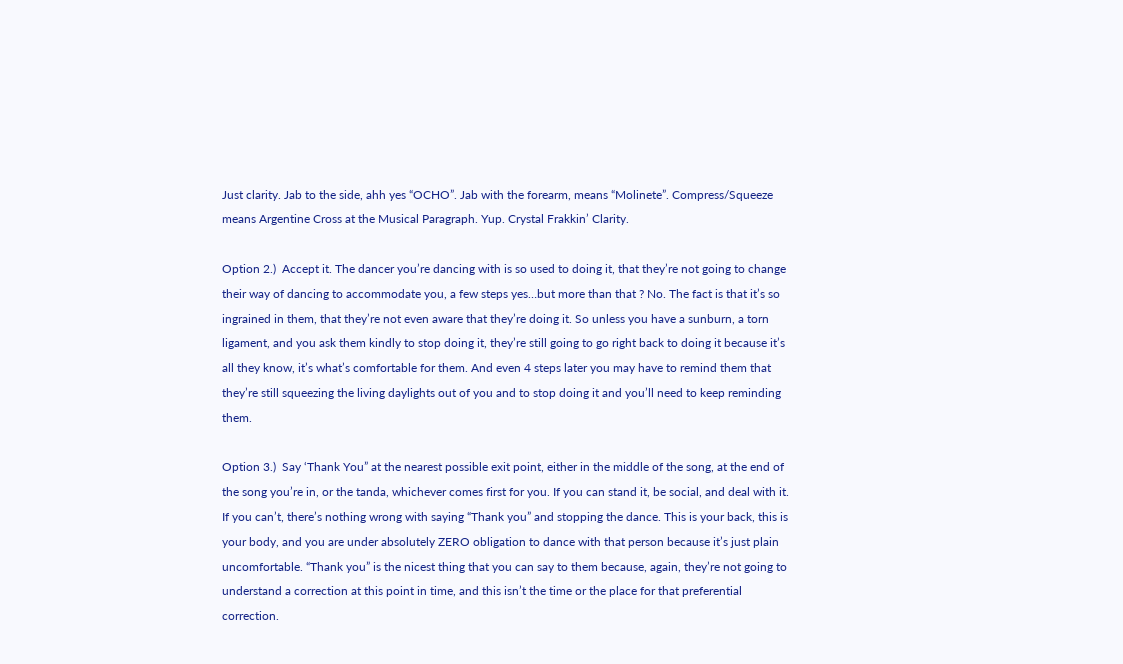Just clarity. Jab to the side, ahh yes “OCHO”. Jab with the forearm, means “Molinete”. Compress/Squeeze means Argentine Cross at the Musical Paragraph. Yup. Crystal Frakkin’ Clarity.

Option 2.)  Accept it. The dancer you’re dancing with is so used to doing it, that they’re not going to change their way of dancing to accommodate you, a few steps yes…but more than that ? No. The fact is that it’s so ingrained in them, that they’re not even aware that they’re doing it. So unless you have a sunburn, a torn ligament, and you ask them kindly to stop doing it, they’re still going to go right back to doing it because it’s all they know, it’s what’s comfortable for them. And even 4 steps later you may have to remind them that they’re still squeezing the living daylights out of you and to stop doing it and you’ll need to keep reminding them.

Option 3.)  Say ‘Thank You” at the nearest possible exit point, either in the middle of the song, at the end of the song you’re in, or the tanda, whichever comes first for you. If you can stand it, be social, and deal with it. If you can’t, there’s nothing wrong with saying “Thank you” and stopping the dance. This is your back, this is your body, and you are under absolutely ZERO obligation to dance with that person because it’s just plain uncomfortable. “Thank you” is the nicest thing that you can say to them because, again, they’re not going to understand a correction at this point in time, and this isn’t the time or the place for that preferential correction.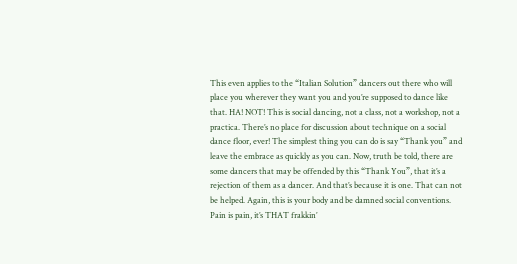This even applies to the “Italian Solution” dancers out there who will place you wherever they want you and you’re supposed to dance like that. HA! NOT! This is social dancing, not a class, not a workshop, not a practica. There’s no place for discussion about technique on a social dance floor, ever! The simplest thing you can do is say “Thank you” and leave the embrace as quickly as you can. Now, truth be told, there are some dancers that may be offended by this “Thank You”, that it’s a rejection of them as a dancer. And that’s because it is one. That can not be helped. Again, this is your body and be damned social conventions. Pain is pain, it’s THAT frakkin’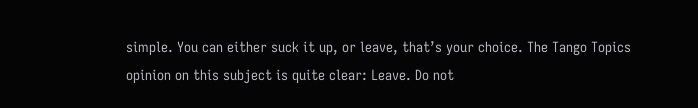simple. You can either suck it up, or leave, that’s your choice. The Tango Topics opinion on this subject is quite clear: Leave. Do not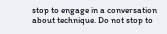stop to engage in a conversation about technique. Do not stop to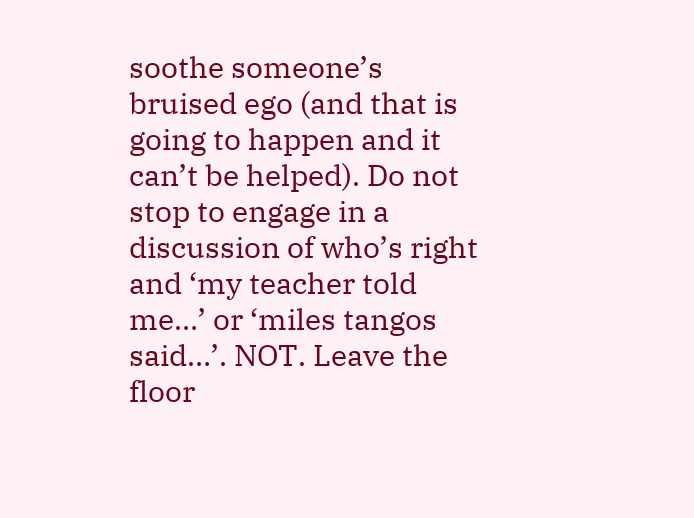soothe someone’s bruised ego (and that is going to happen and it can’t be helped). Do not stop to engage in a discussion of who’s right and ‘my teacher told me…’ or ‘miles tangos said…’. NOT. Leave the floor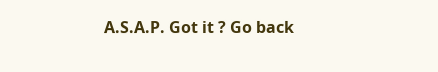A.S.A.P. Got it ? Go back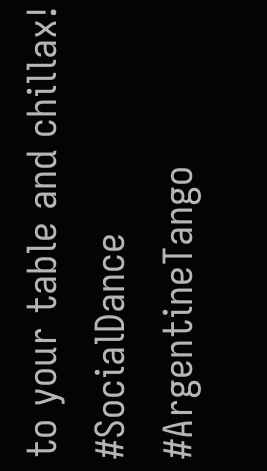to your table and chillax! #SocialDance #ArgentineTango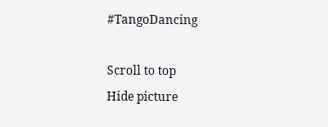#TangoDancing

Scroll to top
Hide picture